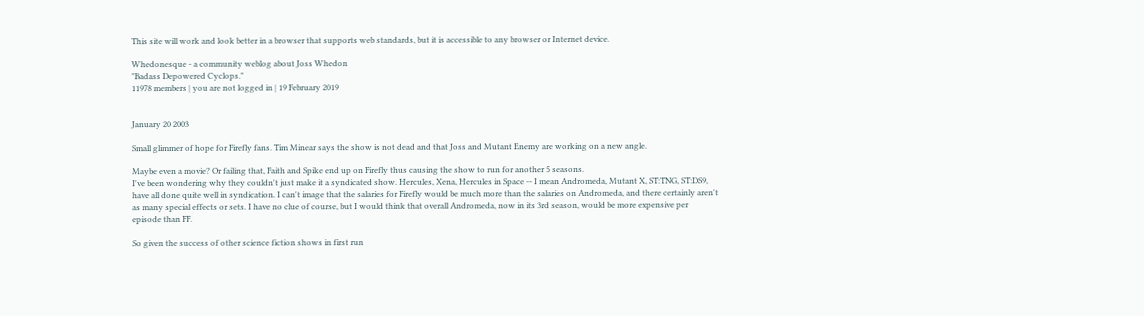This site will work and look better in a browser that supports web standards, but it is accessible to any browser or Internet device.

Whedonesque - a community weblog about Joss Whedon
"Badass Depowered Cyclops."
11978 members | you are not logged in | 19 February 2019


January 20 2003

Small glimmer of hope for Firefly fans. Tim Minear says the show is not dead and that Joss and Mutant Enemy are working on a new angle.

Maybe even a movie? Or failing that, Faith and Spike end up on Firefly thus causing the show to run for another 5 seasons.
I've been wondering why they couldn't just make it a syndicated show. Hercules, Xena, Hercules in Space -- I mean Andromeda, Mutant X, ST:TNG, ST:DS9, have all done quite well in syndication. I can't image that the salaries for Firefly would be much more than the salaries on Andromeda, and there certainly aren't as many special effects or sets. I have no clue of course, but I would think that overall Andromeda, now in its 3rd season, would be more expensive per episode than FF.

So given the success of other science fiction shows in first run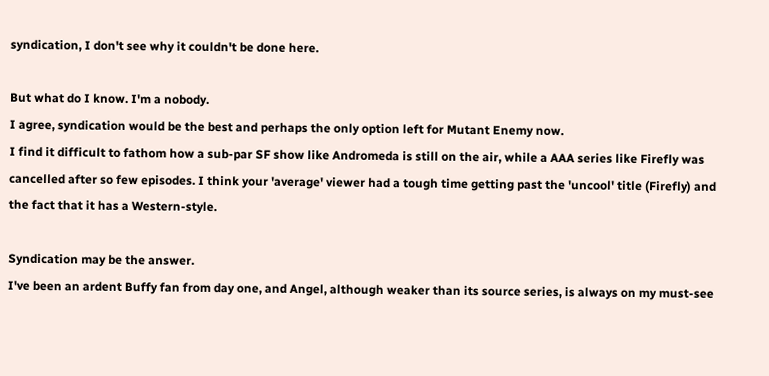syndication, I don't see why it couldn't be done here.

But what do I know. I'm a nobody.
I agree, syndication would be the best and perhaps the only option left for Mutant Enemy now.
I find it difficult to fathom how a sub-par SF show like Andromeda is still on the air, while a AAA series like Firefly was cancelled after so few episodes. I think your 'average' viewer had a tough time getting past the 'uncool' title (Firefly) and the fact that it has a Western-style.

Syndication may be the answer.
I've been an ardent Buffy fan from day one, and Angel, although weaker than its source series, is always on my must-see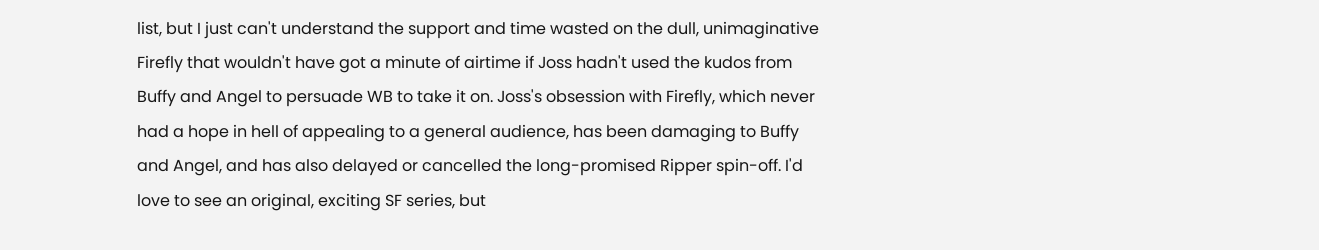list, but I just can't understand the support and time wasted on the dull, unimaginative Firefly that wouldn't have got a minute of airtime if Joss hadn't used the kudos from Buffy and Angel to persuade WB to take it on. Joss's obsession with Firefly, which never had a hope in hell of appealing to a general audience, has been damaging to Buffy and Angel, and has also delayed or cancelled the long-promised Ripper spin-off. I'd love to see an original, exciting SF series, but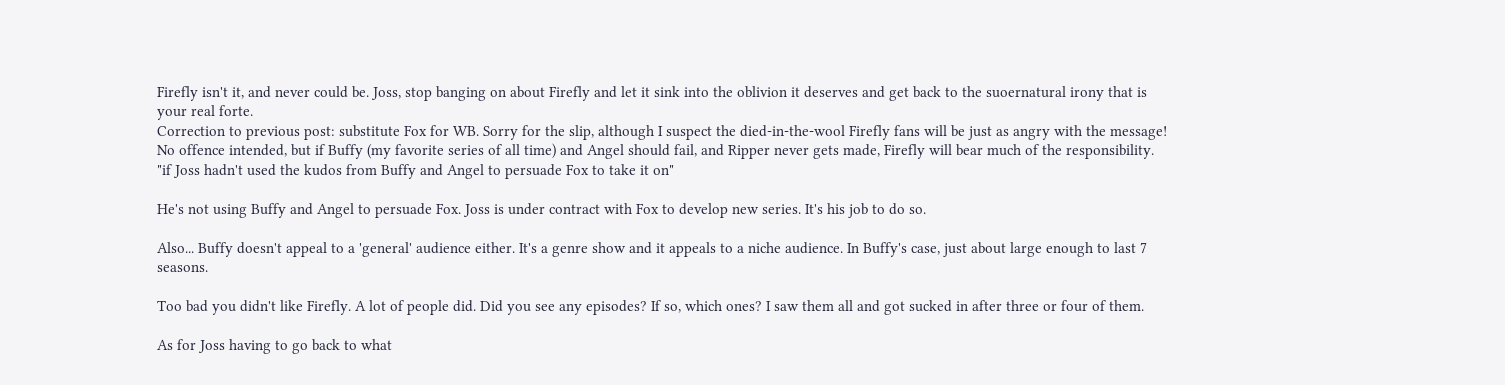Firefly isn't it, and never could be. Joss, stop banging on about Firefly and let it sink into the oblivion it deserves and get back to the suoernatural irony that is your real forte.
Correction to previous post: substitute Fox for WB. Sorry for the slip, although I suspect the died-in-the-wool Firefly fans will be just as angry with the message! No offence intended, but if Buffy (my favorite series of all time) and Angel should fail, and Ripper never gets made, Firefly will bear much of the responsibility.
"if Joss hadn't used the kudos from Buffy and Angel to persuade Fox to take it on"

He's not using Buffy and Angel to persuade Fox. Joss is under contract with Fox to develop new series. It's his job to do so.

Also... Buffy doesn't appeal to a 'general' audience either. It's a genre show and it appeals to a niche audience. In Buffy's case, just about large enough to last 7 seasons.

Too bad you didn't like Firefly. A lot of people did. Did you see any episodes? If so, which ones? I saw them all and got sucked in after three or four of them.

As for Joss having to go back to what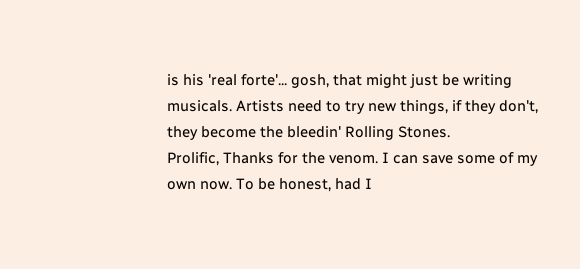is his 'real forte'... gosh, that might just be writing musicals. Artists need to try new things, if they don't, they become the bleedin' Rolling Stones.
Prolific, Thanks for the venom. I can save some of my own now. To be honest, had I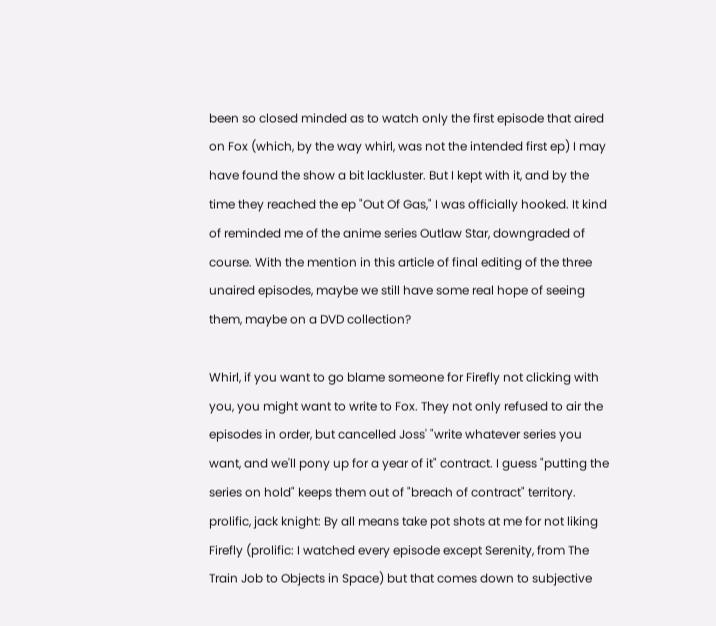been so closed minded as to watch only the first episode that aired on Fox (which, by the way whirl, was not the intended first ep) I may have found the show a bit lackluster. But I kept with it, and by the time they reached the ep "Out Of Gas," I was officially hooked. It kind of reminded me of the anime series Outlaw Star, downgraded of course. With the mention in this article of final editing of the three unaired episodes, maybe we still have some real hope of seeing them, maybe on a DVD collection?

Whirl, if you want to go blame someone for Firefly not clicking with you, you might want to write to Fox. They not only refused to air the episodes in order, but cancelled Joss' "write whatever series you want, and we'll pony up for a year of it" contract. I guess "putting the series on hold" keeps them out of "breach of contract" territory.
prolific, jack knight: By all means take pot shots at me for not liking Firefly (prolific: I watched every episode except Serenity, from The Train Job to Objects in Space) but that comes down to subjective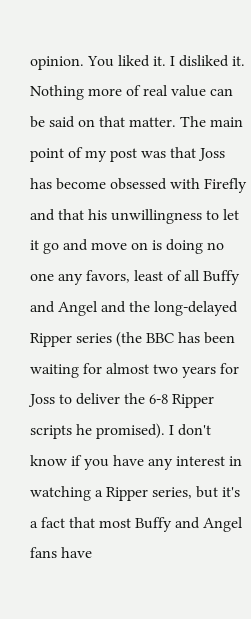opinion. You liked it. I disliked it. Nothing more of real value can be said on that matter. The main point of my post was that Joss has become obsessed with Firefly and that his unwillingness to let it go and move on is doing no one any favors, least of all Buffy and Angel and the long-delayed Ripper series (the BBC has been waiting for almost two years for Joss to deliver the 6-8 Ripper scripts he promised). I don't know if you have any interest in watching a Ripper series, but it's a fact that most Buffy and Angel fans have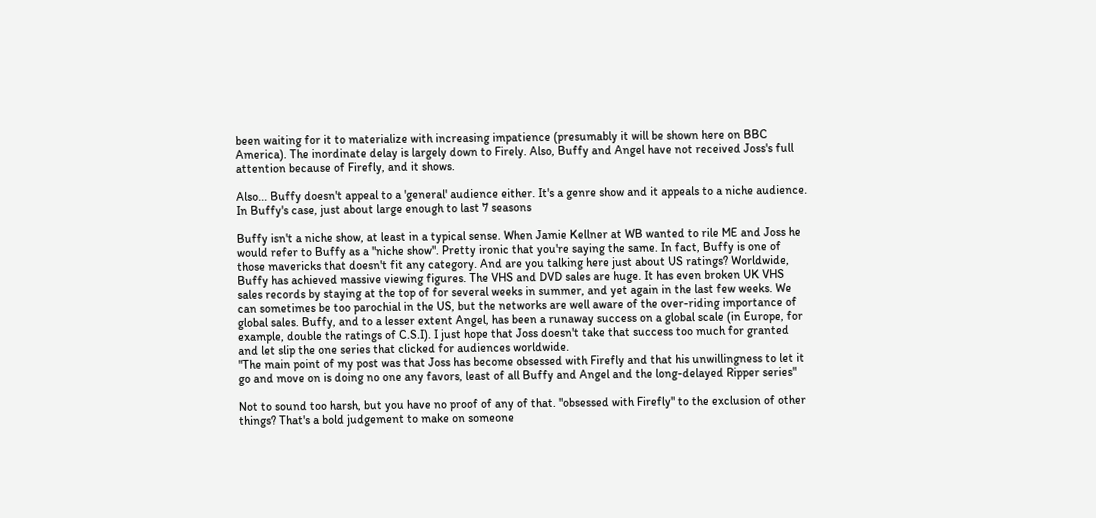been waiting for it to materialize with increasing impatience (presumably it will be shown here on BBC America). The inordinate delay is largely down to Firely. Also, Buffy and Angel have not received Joss's full attention because of Firefly, and it shows.

Also... Buffy doesn't appeal to a 'general' audience either. It's a genre show and it appeals to a niche audience. In Buffy's case, just about large enough to last 7 seasons

Buffy isn't a niche show, at least in a typical sense. When Jamie Kellner at WB wanted to rile ME and Joss he would refer to Buffy as a "niche show". Pretty ironic that you're saying the same. In fact, Buffy is one of those mavericks that doesn't fit any category. And are you talking here just about US ratings? Worldwide, Buffy has achieved massive viewing figures. The VHS and DVD sales are huge. It has even broken UK VHS sales records by staying at the top of for several weeks in summer, and yet again in the last few weeks. We can sometimes be too parochial in the US, but the networks are well aware of the over-riding importance of global sales. Buffy, and to a lesser extent Angel, has been a runaway success on a global scale (in Europe, for example, double the ratings of C.S.I). I just hope that Joss doesn't take that success too much for granted and let slip the one series that clicked for audiences worldwide.
"The main point of my post was that Joss has become obsessed with Firefly and that his unwillingness to let it go and move on is doing no one any favors, least of all Buffy and Angel and the long-delayed Ripper series"

Not to sound too harsh, but you have no proof of any of that. "obsessed with Firefly" to the exclusion of other things? That's a bold judgement to make on someone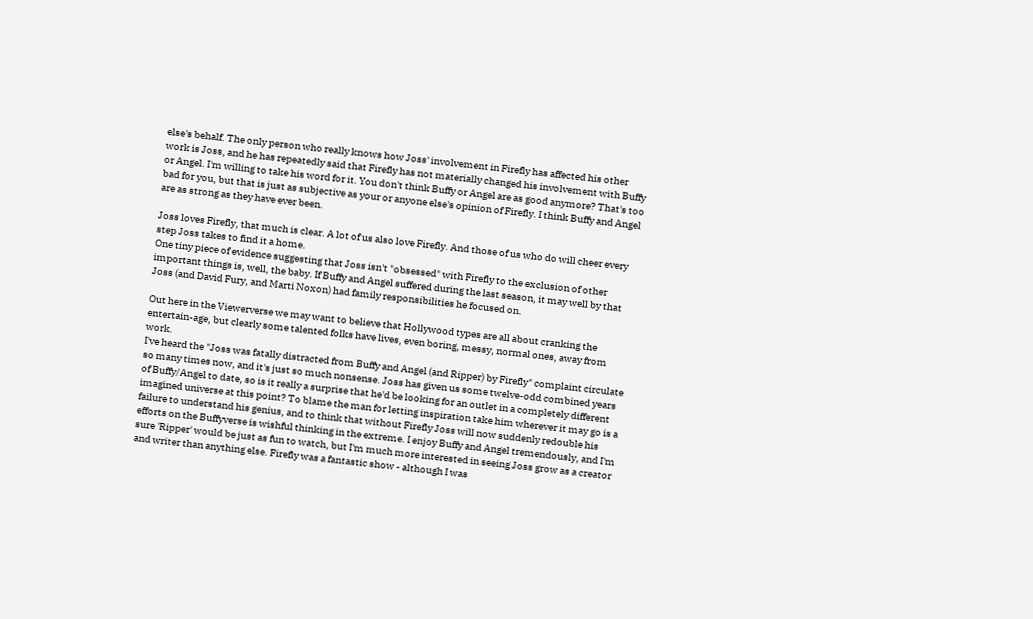else's behalf. The only person who really knows how Joss' involvement in Firefly has affected his other work is Joss, and he has repeatedly said that Firefly has not materially changed his involvement with Buffy or Angel. I'm willing to take his word for it. You don't think Buffy or Angel are as good anymore? That's too bad for you, but that is just as subjective as your or anyone else's opinion of Firefly. I think Buffy and Angel are as strong as they have ever been.

Joss loves Firefly, that much is clear. A lot of us also love Firefly. And those of us who do will cheer every step Joss takes to find it a home.
One tiny piece of evidence suggesting that Joss isn't "obsessed" with Firefly to the exclusion of other important things is, well, the baby. If Buffy and Angel suffered during the last season, it may well by that Joss (and David Fury, and Marti Noxon) had family responsibilities he focused on.

Out here in the Viewerverse we may want to believe that Hollywood types are all about cranking the entertain-age, but clearly some talented folks have lives, even boring, messy, normal ones, away from work.
I've heard the "Joss was fatally distracted from Buffy and Angel (and Ripper) by Firefly" complaint circulate so many times now, and it's just so much nonsense. Joss has given us some twelve-odd combined years of Buffy/Angel to date, so is it really a surprise that he'd be looking for an outlet in a completely different imagined universe at this point? To blame the man for letting inspiration take him wherever it may go is a failure to understand his genius, and to think that without Firefly Joss will now suddenly redouble his efforts on the Buffyverse is wishful thinking in the extreme. I enjoy Buffy and Angel tremendously, and I'm sure 'Ripper' would be just as fun to watch, but I'm much more interested in seeing Joss grow as a creator and writer than anything else. Firefly was a fantastic show - although I was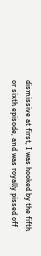dismissive at first, I was hooked by the fifth or sixth episode, and was royally pissed off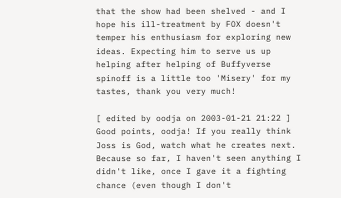that the show had been shelved - and I hope his ill-treatment by FOX doesn't temper his enthusiasm for exploring new ideas. Expecting him to serve us up helping after helping of Buffyverse spinoff is a little too 'Misery' for my tastes, thank you very much!

[ edited by oodja on 2003-01-21 21:22 ]
Good points, oodja! If you really think Joss is God, watch what he creates next. Because so far, I haven't seen anything I didn't like, once I gave it a fighting chance (even though I don't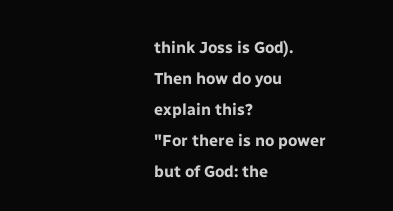think Joss is God).
Then how do you explain this?
"For there is no power but of God: the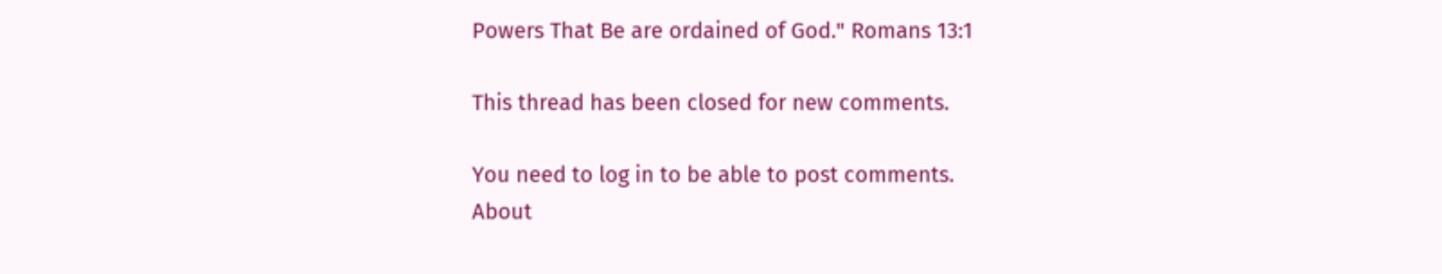Powers That Be are ordained of God." Romans 13:1

This thread has been closed for new comments.

You need to log in to be able to post comments.
About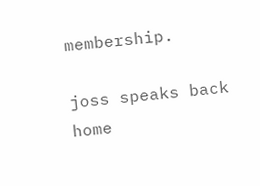membership.

joss speaks back home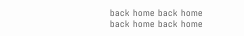back home back home back home back home